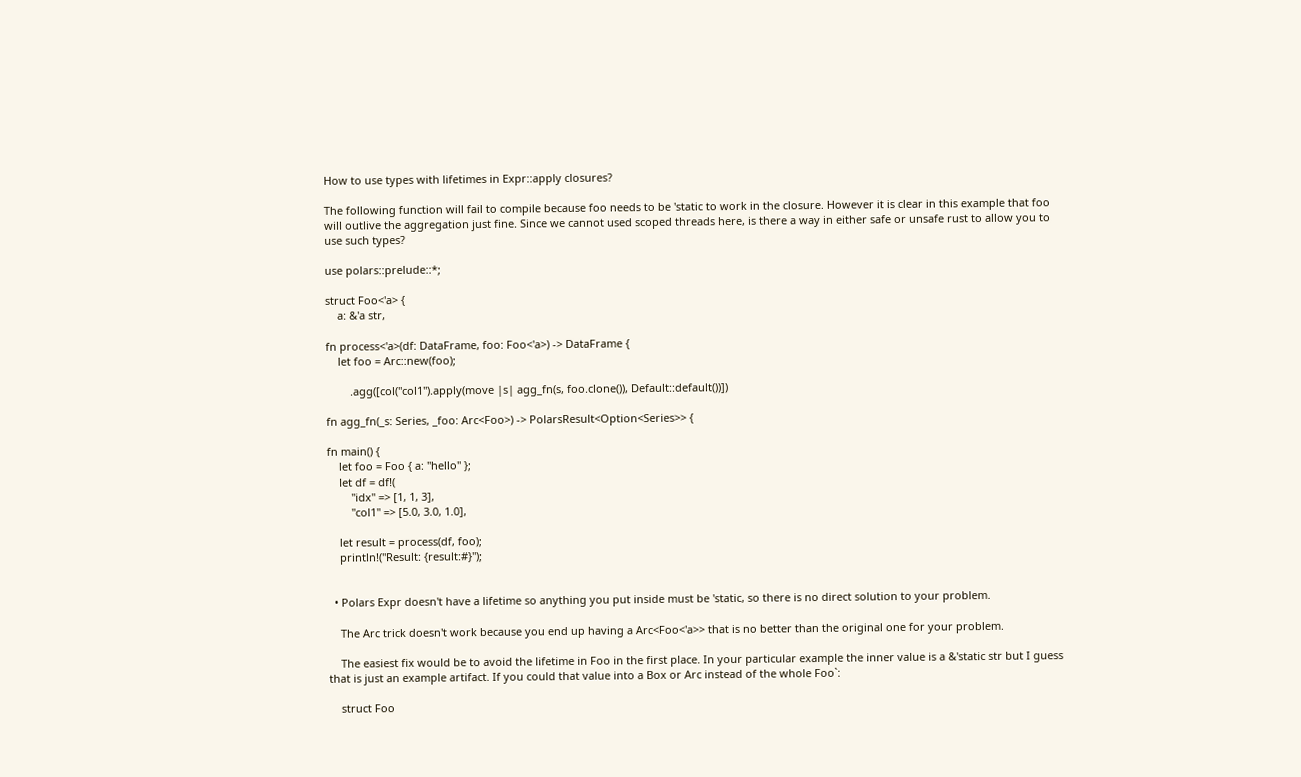How to use types with lifetimes in Expr::apply closures?

The following function will fail to compile because foo needs to be 'static to work in the closure. However it is clear in this example that foo will outlive the aggregation just fine. Since we cannot used scoped threads here, is there a way in either safe or unsafe rust to allow you to use such types?

use polars::prelude::*;

struct Foo<'a> {
    a: &'a str,

fn process<'a>(df: DataFrame, foo: Foo<'a>) -> DataFrame {
    let foo = Arc::new(foo);

        .agg([col("col1").apply(move |s| agg_fn(s, foo.clone()), Default::default())])

fn agg_fn(_s: Series, _foo: Arc<Foo>) -> PolarsResult<Option<Series>> {

fn main() {
    let foo = Foo { a: "hello" };
    let df = df!(
        "idx" => [1, 1, 3],
        "col1" => [5.0, 3.0, 1.0],

    let result = process(df, foo);
    println!("Result: {result:#}");


  • Polars Expr doesn't have a lifetime so anything you put inside must be 'static, so there is no direct solution to your problem.

    The Arc trick doesn't work because you end up having a Arc<Foo<'a>> that is no better than the original one for your problem.

    The easiest fix would be to avoid the lifetime in Foo in the first place. In your particular example the inner value is a &'static str but I guess that is just an example artifact. If you could that value into a Box or Arc instead of the whole Foo`:

    struct Foo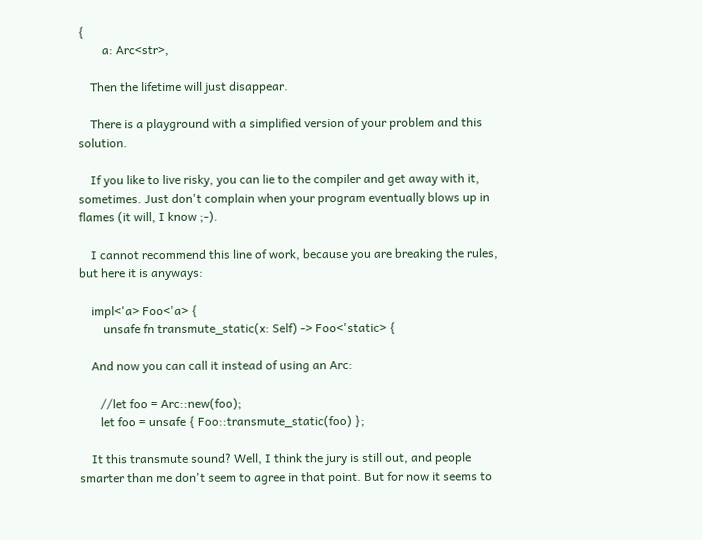{
        a: Arc<str>,

    Then the lifetime will just disappear.

    There is a playground with a simplified version of your problem and this solution.

    If you like to live risky, you can lie to the compiler and get away with it, sometimes. Just don't complain when your program eventually blows up in flames (it will, I know ;-).

    I cannot recommend this line of work, because you are breaking the rules, but here it is anyways:

    impl<'a> Foo<'a> {
        unsafe fn transmute_static(x: Self) -> Foo<'static> {

    And now you can call it instead of using an Arc:

       //let foo = Arc::new(foo);
       let foo = unsafe { Foo::transmute_static(foo) };

    It this transmute sound? Well, I think the jury is still out, and people smarter than me don't seem to agree in that point. But for now it seems to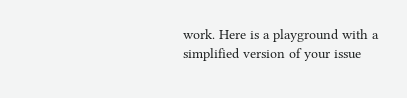work. Here is a playground with a simplified version of your issue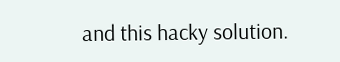and this hacky solution.